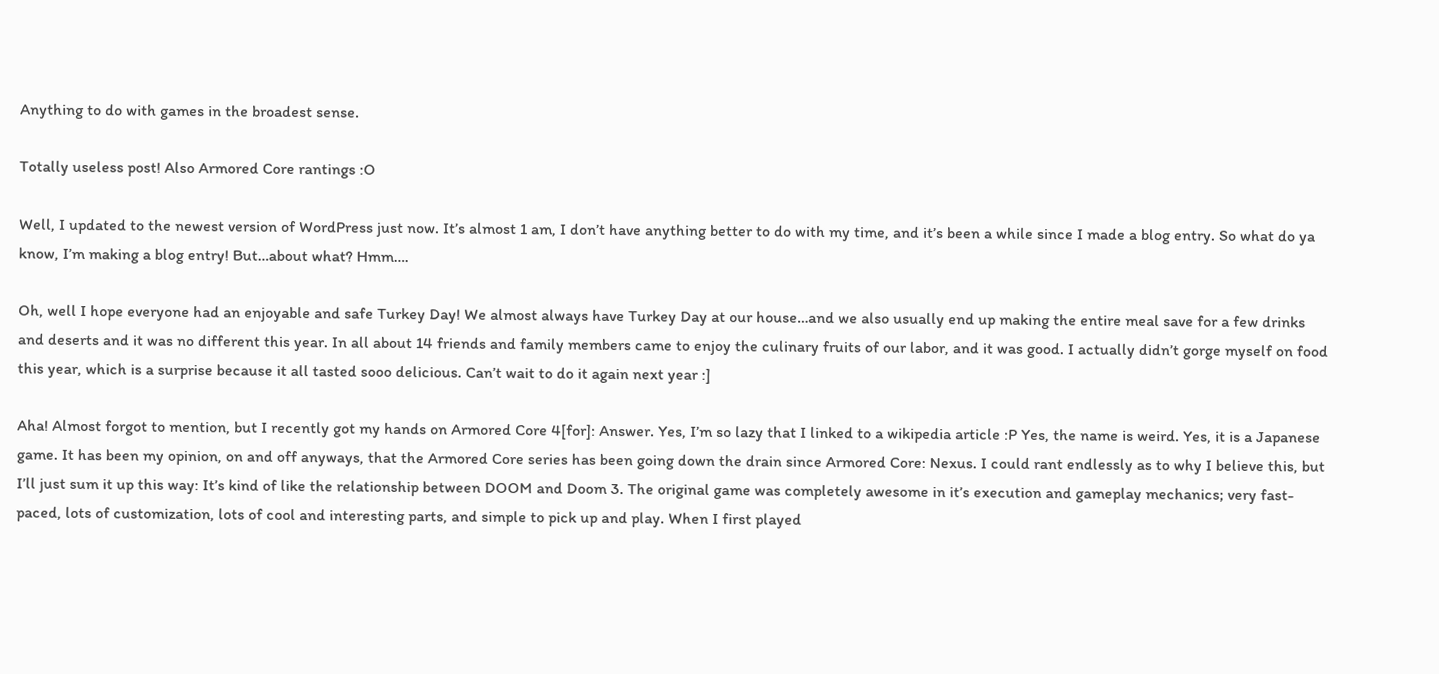Anything to do with games in the broadest sense.

Totally useless post! Also Armored Core rantings :O

Well, I updated to the newest version of WordPress just now. It’s almost 1 am, I don’t have anything better to do with my time, and it’s been a while since I made a blog entry. So what do ya know, I’m making a blog entry! But…about what? Hmm….

Oh, well I hope everyone had an enjoyable and safe Turkey Day! We almost always have Turkey Day at our house…and we also usually end up making the entire meal save for a few drinks and deserts and it was no different this year. In all about 14 friends and family members came to enjoy the culinary fruits of our labor, and it was good. I actually didn’t gorge myself on food this year, which is a surprise because it all tasted sooo delicious. Can’t wait to do it again next year :]

Aha! Almost forgot to mention, but I recently got my hands on Armored Core 4[for]: Answer. Yes, I’m so lazy that I linked to a wikipedia article :P Yes, the name is weird. Yes, it is a Japanese game. It has been my opinion, on and off anyways, that the Armored Core series has been going down the drain since Armored Core: Nexus. I could rant endlessly as to why I believe this, but I’ll just sum it up this way: It’s kind of like the relationship between DOOM and Doom 3. The original game was completely awesome in it’s execution and gameplay mechanics; very fast-paced, lots of customization, lots of cool and interesting parts, and simple to pick up and play. When I first played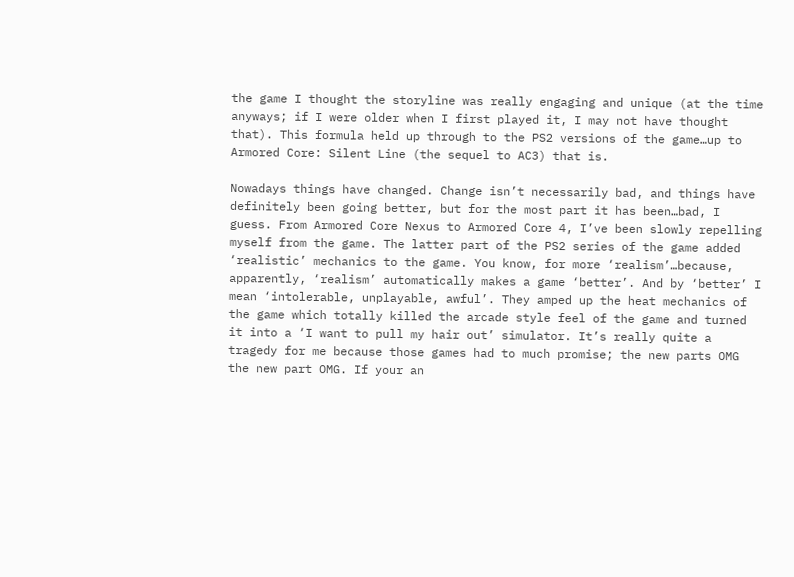the game I thought the storyline was really engaging and unique (at the time anyways; if I were older when I first played it, I may not have thought that). This formula held up through to the PS2 versions of the game…up to Armored Core: Silent Line (the sequel to AC3) that is.

Nowadays things have changed. Change isn’t necessarily bad, and things have definitely been going better, but for the most part it has been…bad, I guess. From Armored Core Nexus to Armored Core 4, I’ve been slowly repelling myself from the game. The latter part of the PS2 series of the game added ‘realistic’ mechanics to the game. You know, for more ‘realism’…because, apparently, ‘realism’ automatically makes a game ‘better’. And by ‘better’ I mean ‘intolerable, unplayable, awful’. They amped up the heat mechanics of the game which totally killed the arcade style feel of the game and turned it into a ‘I want to pull my hair out’ simulator. It’s really quite a tragedy for me because those games had to much promise; the new parts OMG the new part OMG. If your an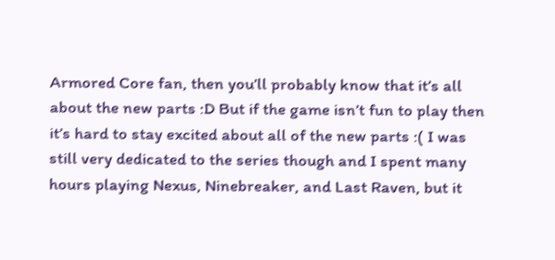Armored Core fan, then you’ll probably know that it’s all about the new parts :D But if the game isn’t fun to play then it’s hard to stay excited about all of the new parts :( I was still very dedicated to the series though and I spent many hours playing Nexus, Ninebreaker, and Last Raven, but it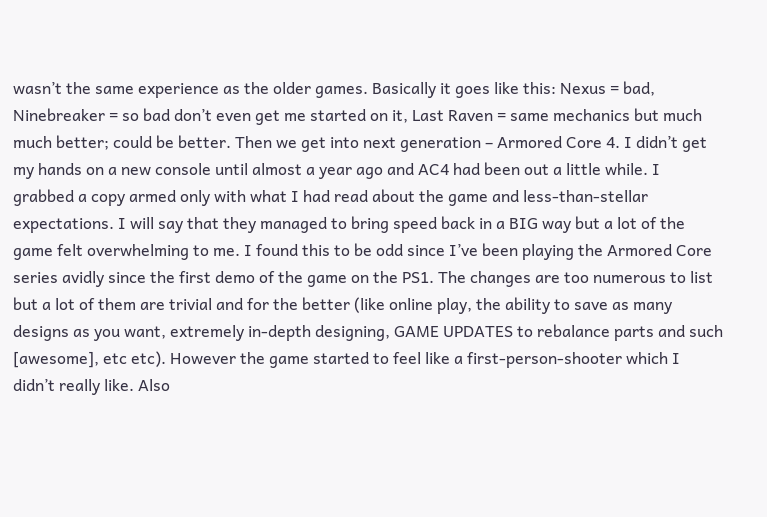wasn’t the same experience as the older games. Basically it goes like this: Nexus = bad, Ninebreaker = so bad don’t even get me started on it, Last Raven = same mechanics but much much better; could be better. Then we get into next generation – Armored Core 4. I didn’t get my hands on a new console until almost a year ago and AC4 had been out a little while. I grabbed a copy armed only with what I had read about the game and less-than-stellar expectations. I will say that they managed to bring speed back in a BIG way but a lot of the game felt overwhelming to me. I found this to be odd since I’ve been playing the Armored Core series avidly since the first demo of the game on the PS1. The changes are too numerous to list but a lot of them are trivial and for the better (like online play, the ability to save as many designs as you want, extremely in-depth designing, GAME UPDATES to rebalance parts and such [awesome], etc etc). However the game started to feel like a first-person-shooter which I didn’t really like. Also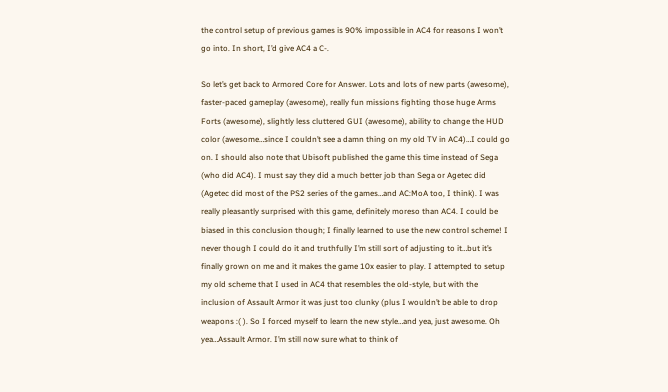the control setup of previous games is 90% impossible in AC4 for reasons I won’t go into. In short, I’d give AC4 a C-.

So let’s get back to Armored Core for Answer. Lots and lots of new parts (awesome), faster-paced gameplay (awesome), really fun missions fighting those huge Arms Forts (awesome), slightly less cluttered GUI (awesome), ability to change the HUD color (awesome…since I couldn’t see a damn thing on my old TV in AC4)…I could go on. I should also note that Ubisoft published the game this time instead of Sega (who did AC4). I must say they did a much better job than Sega or Agetec did (Agetec did most of the PS2 series of the games…and AC:MoA too, I think). I was really pleasantly surprised with this game, definitely moreso than AC4. I could be biased in this conclusion though; I finally learned to use the new control scheme! I never though I could do it and truthfully I’m still sort of adjusting to it…but it’s finally grown on me and it makes the game 10x easier to play. I attempted to setup my old scheme that I used in AC4 that resembles the old-style, but with the inclusion of Assault Armor it was just too clunky (plus I wouldn’t be able to drop weapons :( ). So I forced myself to learn the new style…and yea, just awesome. Oh yea…Assault Armor. I’m still now sure what to think of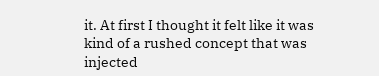it. At first I thought it felt like it was kind of a rushed concept that was injected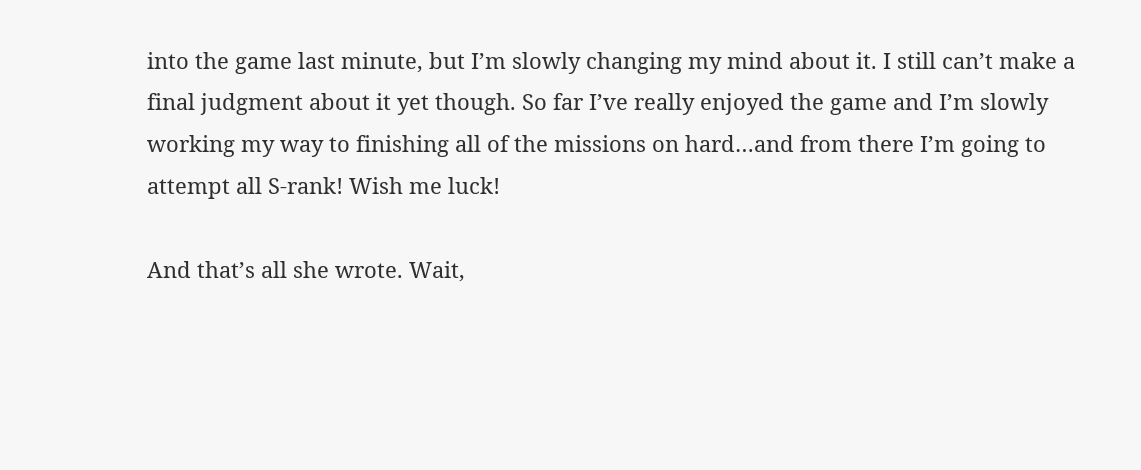into the game last minute, but I’m slowly changing my mind about it. I still can’t make a final judgment about it yet though. So far I’ve really enjoyed the game and I’m slowly working my way to finishing all of the missions on hard…and from there I’m going to attempt all S-rank! Wish me luck!

And that’s all she wrote. Wait,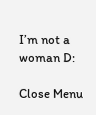I’m not a woman D:

Close Menu